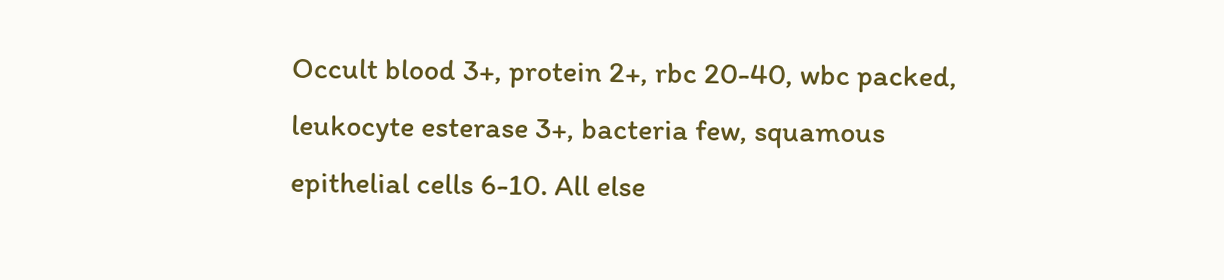Occult blood 3+, protein 2+, rbc 20-40, wbc packed, leukocyte esterase 3+, bacteria few, squamous epithelial cells 6-10. All else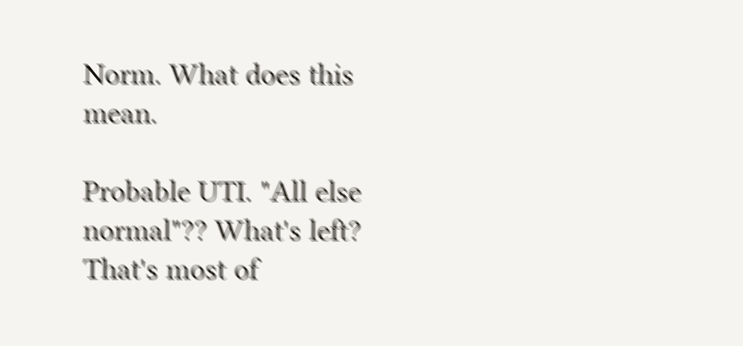Norm. What does this mean.

Probable UTI. "All else normal"?? What's left? That's most of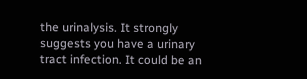the urinalysis. It strongly suggests you have a urinary tract infection. It could be an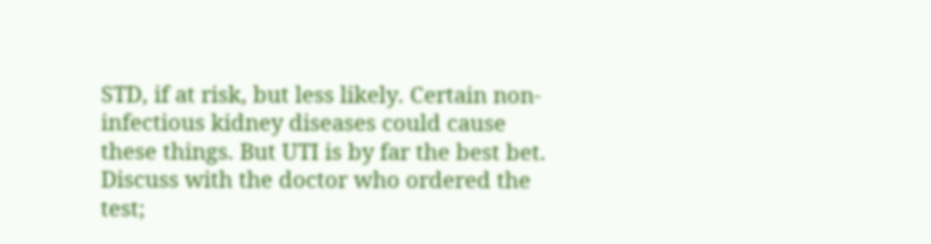STD, if at risk, but less likely. Certain non-infectious kidney diseases could cause these things. But UTI is by far the best bet. Discuss with the doctor who ordered the test;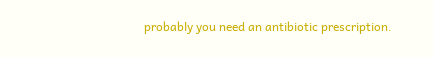probably you need an antibiotic prescription.